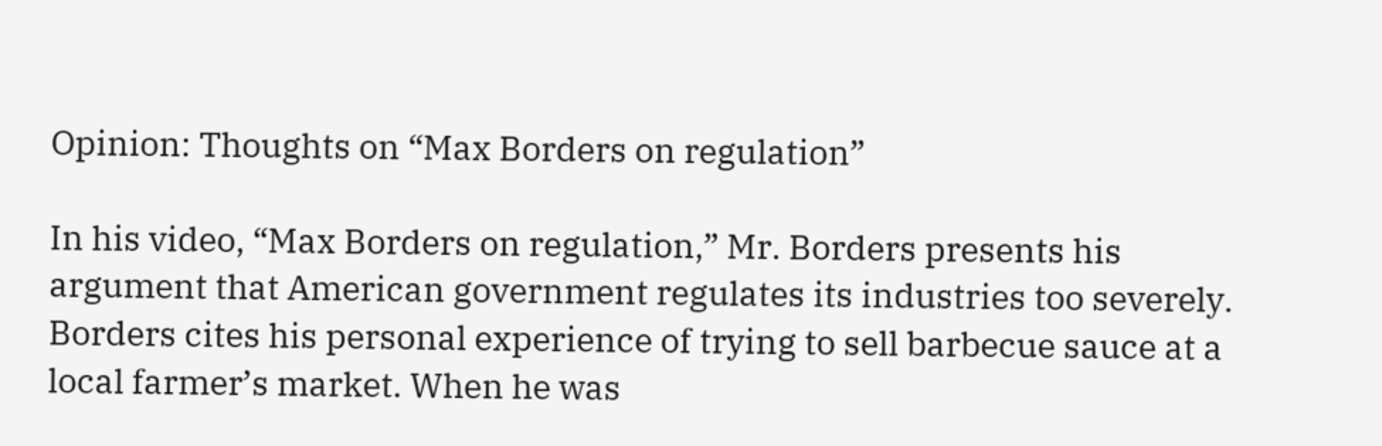Opinion: Thoughts on “Max Borders on regulation”

In his video, “Max Borders on regulation,” Mr. Borders presents his argument that American government regulates its industries too severely. Borders cites his personal experience of trying to sell barbecue sauce at a local farmer’s market. When he was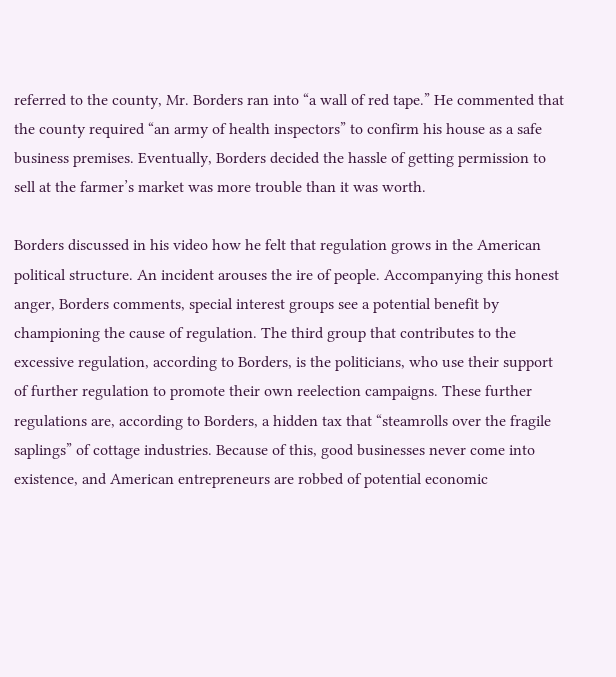referred to the county, Mr. Borders ran into “a wall of red tape.” He commented that the county required “an army of health inspectors” to confirm his house as a safe business premises. Eventually, Borders decided the hassle of getting permission to sell at the farmer’s market was more trouble than it was worth.

Borders discussed in his video how he felt that regulation grows in the American political structure. An incident arouses the ire of people. Accompanying this honest anger, Borders comments, special interest groups see a potential benefit by championing the cause of regulation. The third group that contributes to the excessive regulation, according to Borders, is the politicians, who use their support of further regulation to promote their own reelection campaigns. These further regulations are, according to Borders, a hidden tax that “steamrolls over the fragile saplings” of cottage industries. Because of this, good businesses never come into existence, and American entrepreneurs are robbed of potential economic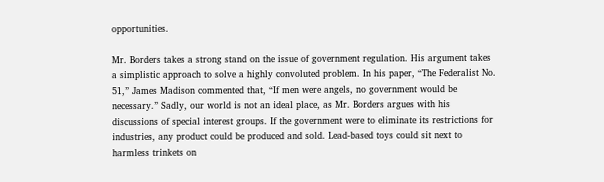opportunities.

Mr. Borders takes a strong stand on the issue of government regulation. His argument takes a simplistic approach to solve a highly convoluted problem. In his paper, “The Federalist No. 51,” James Madison commented that, “If men were angels, no government would be necessary.” Sadly, our world is not an ideal place, as Mr. Borders argues with his discussions of special interest groups. If the government were to eliminate its restrictions for industries, any product could be produced and sold. Lead-based toys could sit next to harmless trinkets on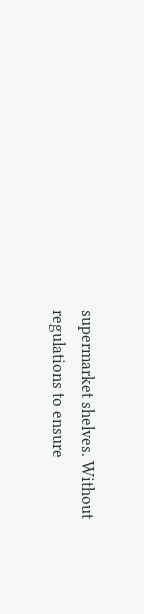supermarket shelves. Without regulations to ensure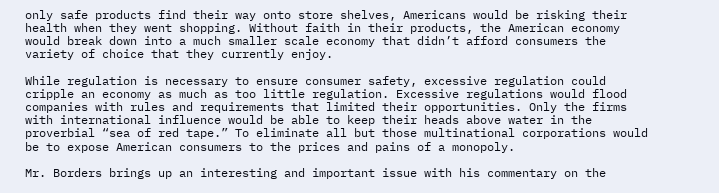only safe products find their way onto store shelves, Americans would be risking their health when they went shopping. Without faith in their products, the American economy would break down into a much smaller scale economy that didn’t afford consumers the variety of choice that they currently enjoy.

While regulation is necessary to ensure consumer safety, excessive regulation could cripple an economy as much as too little regulation. Excessive regulations would flood companies with rules and requirements that limited their opportunities. Only the firms with international influence would be able to keep their heads above water in the proverbial “sea of red tape.” To eliminate all but those multinational corporations would be to expose American consumers to the prices and pains of a monopoly.

Mr. Borders brings up an interesting and important issue with his commentary on the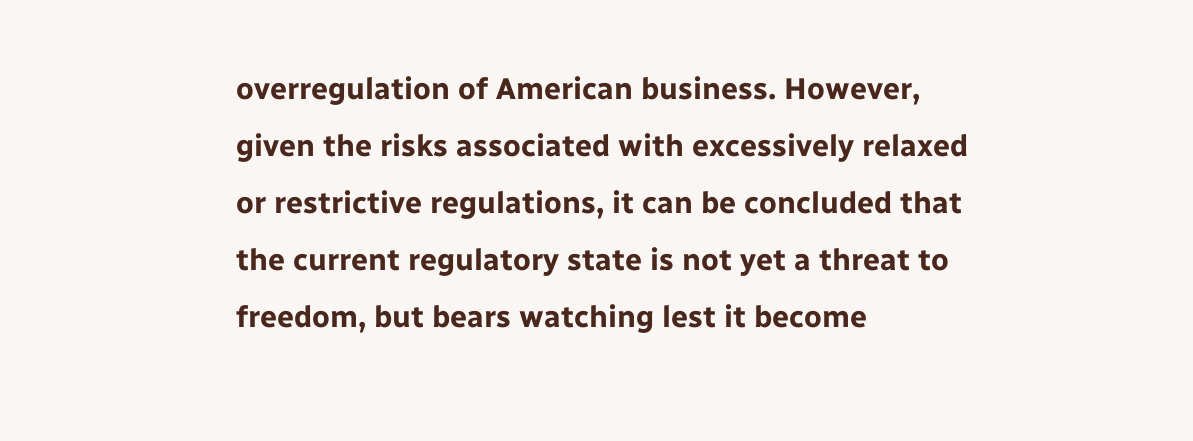overregulation of American business. However, given the risks associated with excessively relaxed or restrictive regulations, it can be concluded that the current regulatory state is not yet a threat to freedom, but bears watching lest it become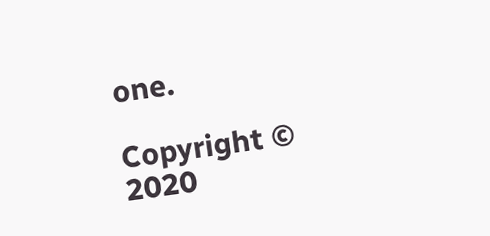one.

Copyright © 2020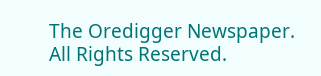The Oredigger Newspaper. All Rights Reserved.